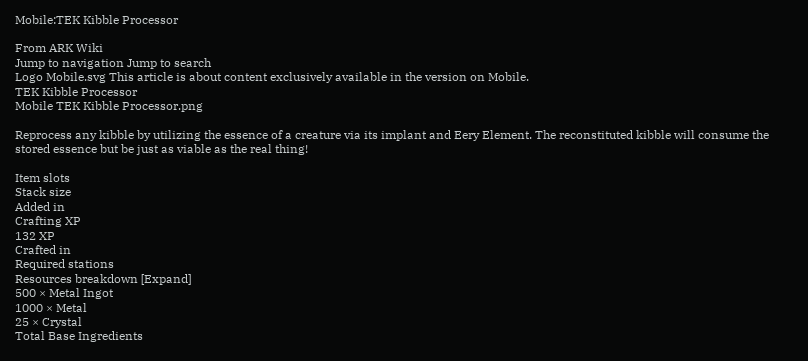Mobile:TEK Kibble Processor

From ARK Wiki
Jump to navigation Jump to search
Logo Mobile.svg This article is about content exclusively available in the version on Mobile.
TEK Kibble Processor
Mobile TEK Kibble Processor.png

Reprocess any kibble by utilizing the essence of a creature via its implant and Eery Element. The reconstituted kibble will consume the stored essence but be just as viable as the real thing!

Item slots
Stack size
Added in
Crafting XP
132 XP
Crafted in
Required stations
Resources breakdown [Expand]
500 × Metal Ingot
1000 × Metal
25 × Crystal
Total Base Ingredients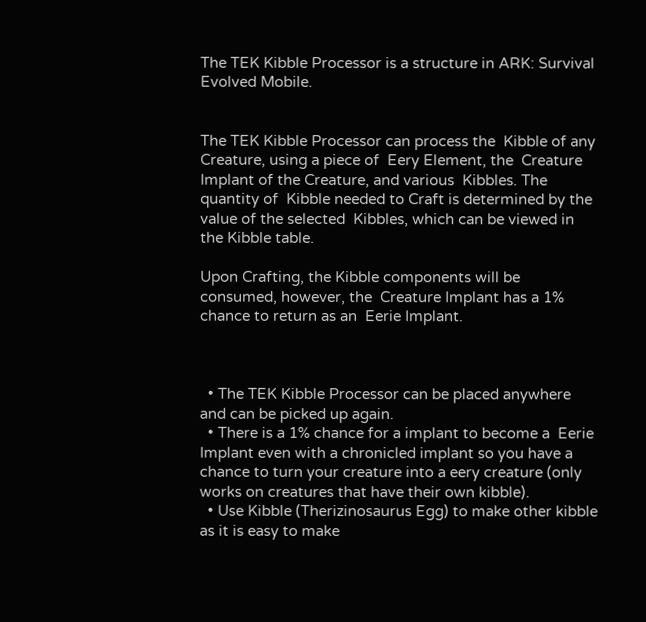The TEK Kibble Processor is a structure in ARK: Survival Evolved Mobile.


The TEK Kibble Processor can process the  Kibble of any Creature, using a piece of  Eery Element, the  Creature Implant of the Creature, and various  Kibbles. The quantity of  Kibble needed to Craft is determined by the value of the selected  Kibbles, which can be viewed in the Kibble table.

Upon Crafting, the Kibble components will be consumed, however, the  Creature Implant has a 1% chance to return as an  Eerie Implant.



  • The TEK Kibble Processor can be placed anywhere and can be picked up again.
  • There is a 1% chance for a implant to become a  Eerie Implant even with a chronicled implant so you have a chance to turn your creature into a eery creature (only works on creatures that have their own kibble).
  • Use Kibble (Therizinosaurus Egg) to make other kibble as it is easy to make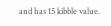and has 15 kibble value.